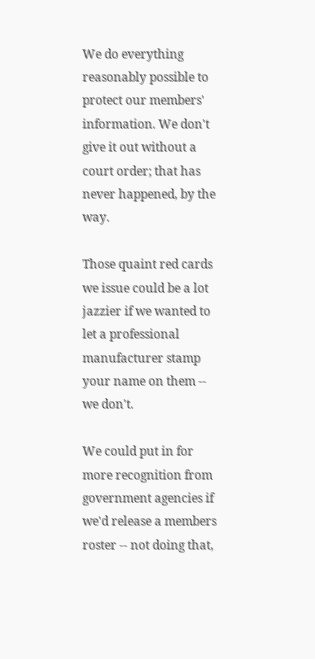We do everything reasonably possible to protect our members' information. We don't give it out without a court order; that has never happened, by the way.

Those quaint red cards we issue could be a lot jazzier if we wanted to let a professional manufacturer stamp your name on them -- we don't.

We could put in for more recognition from government agencies if we'd release a members roster -- not doing that,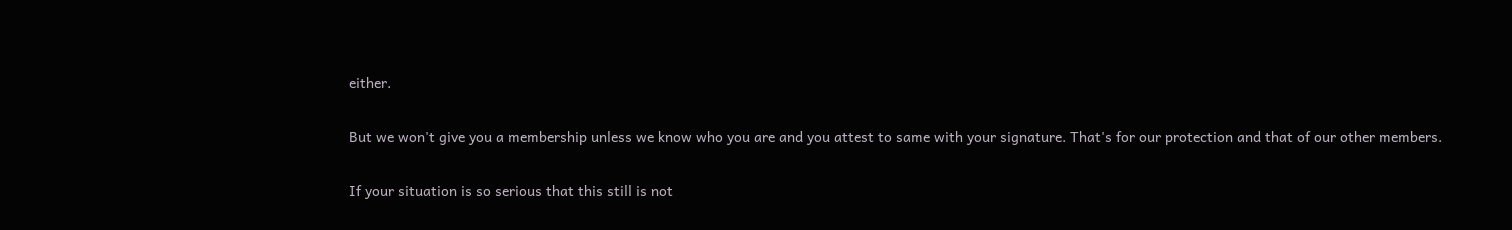either.

But we won't give you a membership unless we know who you are and you attest to same with your signature. That's for our protection and that of our other members.

If your situation is so serious that this still is not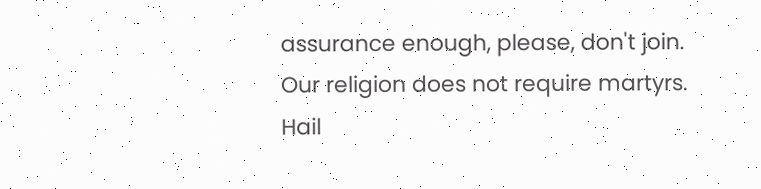assurance enough, please, don't join. Our religion does not require martyrs.
Hail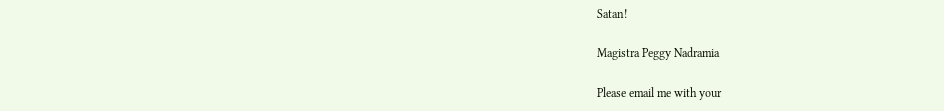Satan!

Magistra Peggy Nadramia

Please email me with your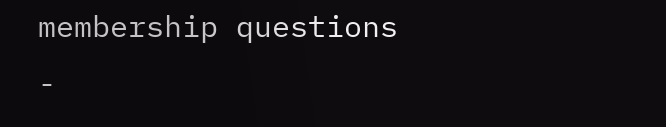membership questions -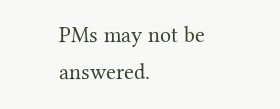PMs may not be answered.